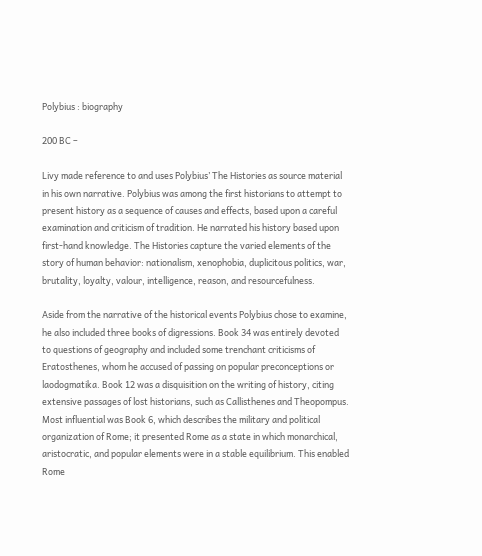Polybius : biography

200 BC –

Livy made reference to and uses Polybius’ The Histories as source material in his own narrative. Polybius was among the first historians to attempt to present history as a sequence of causes and effects, based upon a careful examination and criticism of tradition. He narrated his history based upon first-hand knowledge. The Histories capture the varied elements of the story of human behavior: nationalism, xenophobia, duplicitous politics, war, brutality, loyalty, valour, intelligence, reason, and resourcefulness.

Aside from the narrative of the historical events Polybius chose to examine, he also included three books of digressions. Book 34 was entirely devoted to questions of geography and included some trenchant criticisms of Eratosthenes, whom he accused of passing on popular preconceptions or laodogmatika. Book 12 was a disquisition on the writing of history, citing extensive passages of lost historians, such as Callisthenes and Theopompus. Most influential was Book 6, which describes the military and political organization of Rome; it presented Rome as a state in which monarchical, aristocratic, and popular elements were in a stable equilibrium. This enabled Rome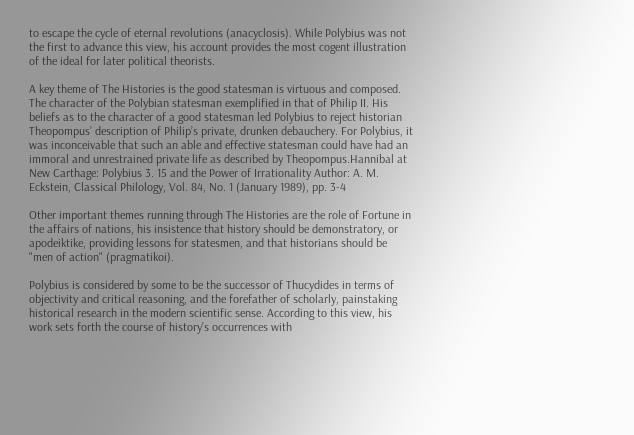to escape the cycle of eternal revolutions (anacyclosis). While Polybius was not the first to advance this view, his account provides the most cogent illustration of the ideal for later political theorists.

A key theme of The Histories is the good statesman is virtuous and composed. The character of the Polybian statesman exemplified in that of Philip II. His beliefs as to the character of a good statesman led Polybius to reject historian Theopompus’ description of Philip’s private, drunken debauchery. For Polybius, it was inconceivable that such an able and effective statesman could have had an immoral and unrestrained private life as described by Theopompus.Hannibal at New Carthage: Polybius 3. 15 and the Power of Irrationality Author: A. M. Eckstein, Classical Philology, Vol. 84, No. 1 (January 1989), pp. 3-4

Other important themes running through The Histories are the role of Fortune in the affairs of nations, his insistence that history should be demonstratory, or apodeiktike, providing lessons for statesmen, and that historians should be "men of action" (pragmatikoi).

Polybius is considered by some to be the successor of Thucydides in terms of objectivity and critical reasoning, and the forefather of scholarly, painstaking historical research in the modern scientific sense. According to this view, his work sets forth the course of history’s occurrences with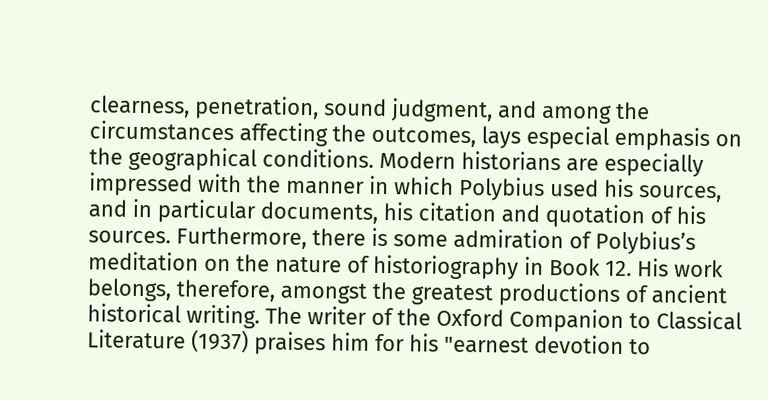clearness, penetration, sound judgment, and among the circumstances affecting the outcomes, lays especial emphasis on the geographical conditions. Modern historians are especially impressed with the manner in which Polybius used his sources, and in particular documents, his citation and quotation of his sources. Furthermore, there is some admiration of Polybius’s meditation on the nature of historiography in Book 12. His work belongs, therefore, amongst the greatest productions of ancient historical writing. The writer of the Oxford Companion to Classical Literature (1937) praises him for his "earnest devotion to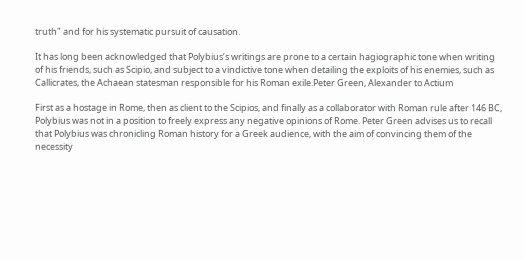truth" and for his systematic pursuit of causation.

It has long been acknowledged that Polybius’s writings are prone to a certain hagiographic tone when writing of his friends, such as Scipio, and subject to a vindictive tone when detailing the exploits of his enemies, such as Callicrates, the Achaean statesman responsible for his Roman exile.Peter Green, Alexander to Actium

First as a hostage in Rome, then as client to the Scipios, and finally as a collaborator with Roman rule after 146 BC, Polybius was not in a position to freely express any negative opinions of Rome. Peter Green advises us to recall that Polybius was chronicling Roman history for a Greek audience, with the aim of convincing them of the necessity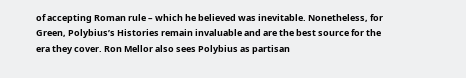of accepting Roman rule – which he believed was inevitable. Nonetheless, for Green, Polybius’s Histories remain invaluable and are the best source for the era they cover. Ron Mellor also sees Polybius as partisan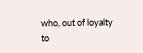who, out of loyalty to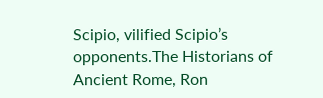Scipio, vilified Scipio’s opponents.The Historians of Ancient Rome, Ron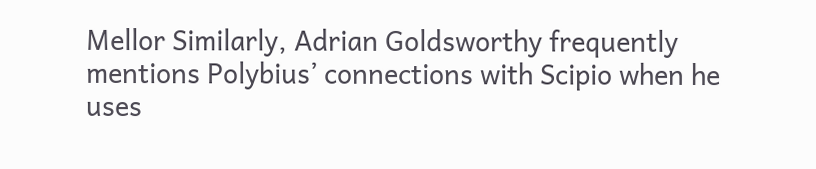Mellor Similarly, Adrian Goldsworthy frequently mentions Polybius’ connections with Scipio when he uses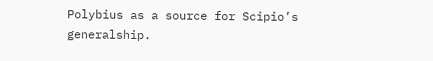Polybius as a source for Scipio’s generalship.